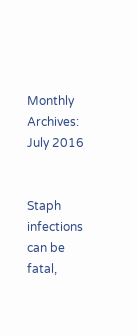Monthly Archives: July 2016


Staph infections can be fatal,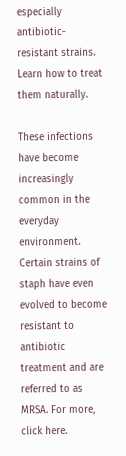especially antibiotic-resistant strains. Learn how to treat them naturally.

These infections have become increasingly common in the everyday environment. Certain strains of staph have even evolved to become resistant to antibiotic treatment and are referred to as MRSA. For more, click here.